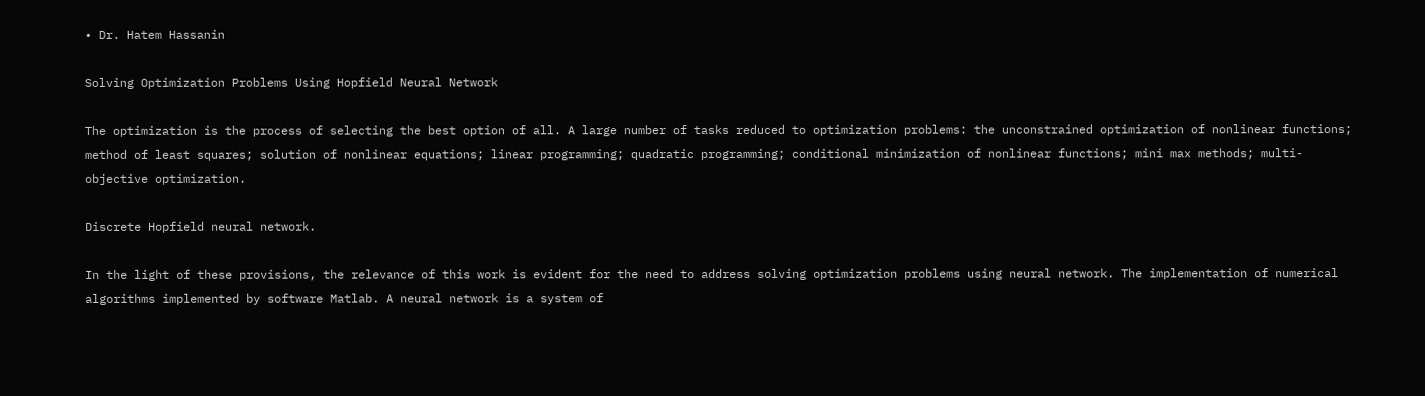• Dr. Hatem Hassanin

Solving Optimization Problems Using Hopfield Neural Network

The optimization is the process of selecting the best option of all. A large number of tasks reduced to optimization problems: the unconstrained optimization of nonlinear functions; method of least squares; solution of nonlinear equations; linear programming; quadratic programming; conditional minimization of nonlinear functions; mini max methods; multi-objective optimization.

Discrete Hopfield neural network.

In the light of these provisions, the relevance of this work is evident for the need to address solving optimization problems using neural network. The implementation of numerical algorithms implemented by software Matlab. A neural network is a system of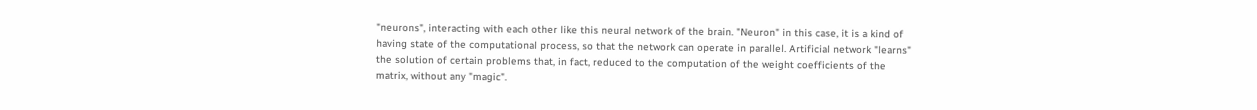"neurons", interacting with each other like this neural network of the brain. "Neuron" in this case, it is a kind of having state of the computational process, so that the network can operate in parallel. Artificial network "learns" the solution of certain problems that, in fact, reduced to the computation of the weight coefficients of the matrix, without any "magic".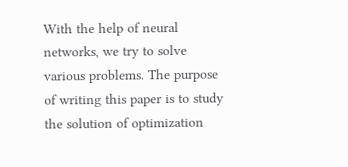With the help of neural networks, we try to solve various problems. The purpose of writing this paper is to study the solution of optimization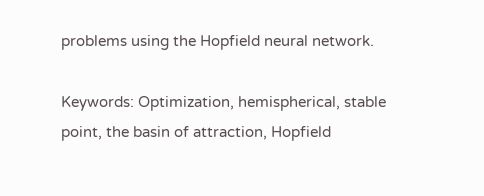problems using the Hopfield neural network.

Keywords: Optimization, hemispherical, stable point, the basin of attraction, Hopfield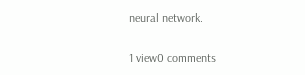neural network.

1 view0 comments